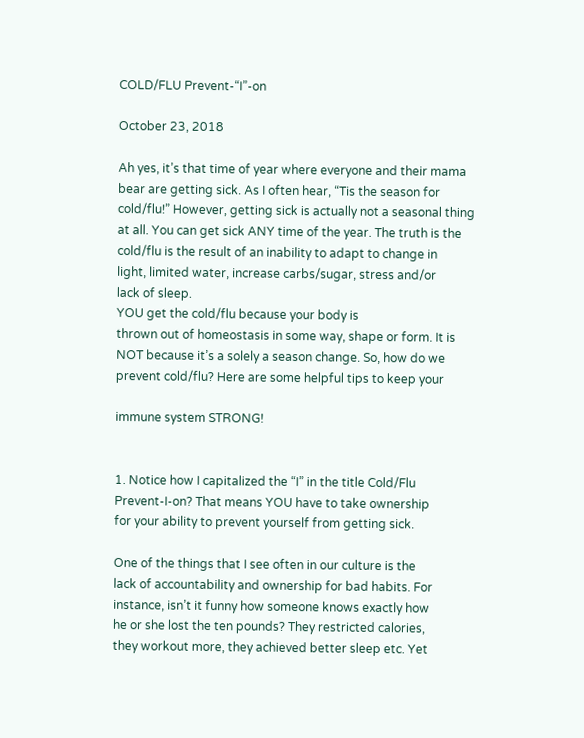COLD/FLU Prevent-“I”-on

October 23, 2018

Ah yes, it’s that time of year where everyone and their mama
bear are getting sick. As I often hear, “Tis the season for
cold/flu!” However, getting sick is actually not a seasonal thing
at all. You can get sick ANY time of the year. The truth is the
cold/flu is the result of an inability to adapt to change in
light, limited water, increase carbs/sugar, stress and/or
lack of sleep.
YOU get the cold/flu because your body is
thrown out of homeostasis in some way, shape or form. It is
NOT because it’s a solely a season change. So, how do we
prevent cold/flu? Here are some helpful tips to keep your

immune system STRONG!


1. Notice how I capitalized the “I” in the title Cold/Flu
Prevent-I-on? That means YOU have to take ownership
for your ability to prevent yourself from getting sick.

One of the things that I see often in our culture is the
lack of accountability and ownership for bad habits. For
instance, isn’t it funny how someone knows exactly how
he or she lost the ten pounds? They restricted calories,
they workout more, they achieved better sleep etc. Yet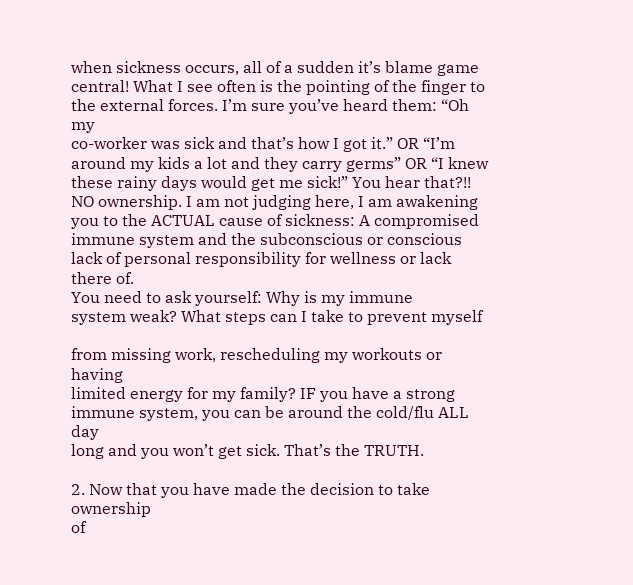when sickness occurs, all of a sudden it’s blame game
central! What I see often is the pointing of the finger to
the external forces. I’m sure you’ve heard them: “Oh my
co-worker was sick and that’s how I got it.” OR “I’m
around my kids a lot and they carry germs” OR “I knew
these rainy days would get me sick!” You hear that?!!
NO ownership. I am not judging here, I am awakening
you to the ACTUAL cause of sickness: A compromised
immune system and the subconscious or conscious
lack of personal responsibility for wellness or lack
there of.
You need to ask yourself: Why is my immune
system weak? What steps can I take to prevent myself

from missing work, rescheduling my workouts or having
limited energy for my family? IF you have a strong
immune system, you can be around the cold/flu ALL day
long and you won’t get sick. That’s the TRUTH.

2. Now that you have made the decision to take ownership
of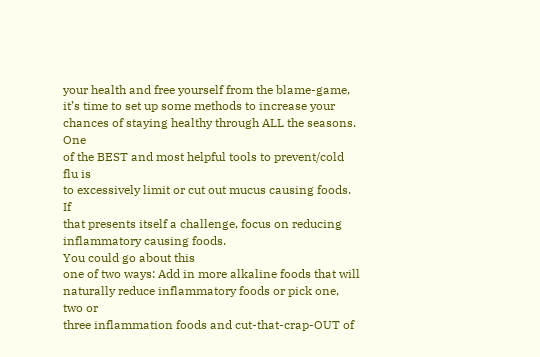your health and free yourself from the blame-game,
it’s time to set up some methods to increase your
chances of staying healthy through ALL the seasons. One
of the BEST and most helpful tools to prevent/cold flu is
to excessively limit or cut out mucus causing foods. If
that presents itself a challenge, focus on reducing
inflammatory causing foods.
You could go about this
one of two ways: Add in more alkaline foods that will
naturally reduce inflammatory foods or pick one, two or
three inflammation foods and cut-that-crap-OUT of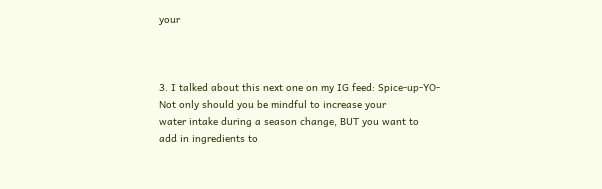your



3. I talked about this next one on my IG feed: Spice-up-YO-
Not only should you be mindful to increase your
water intake during a season change, BUT you want to
add in ingredients to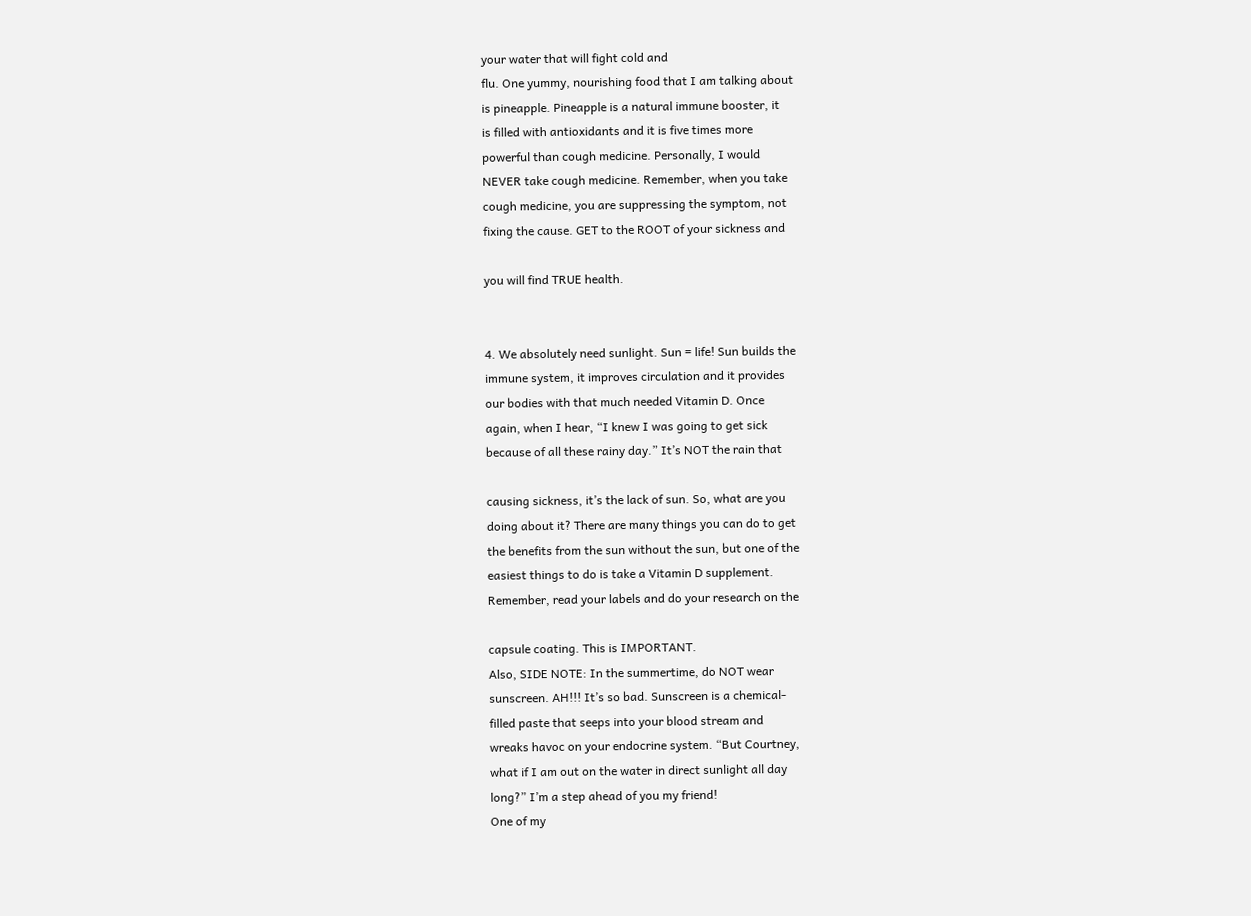your water that will fight cold and
flu. One yummy, nourishing food that I am talking about
is pineapple. Pineapple is a natural immune booster, it
is filled with antioxidants and it is five times more
powerful than cough medicine. Personally, I would
NEVER take cough medicine. Remember, when you take
cough medicine, you are suppressing the symptom, not
fixing the cause. GET to the ROOT of your sickness and

you will find TRUE health.


4. We absolutely need sunlight. Sun = life! Sun builds the
immune system, it improves circulation and it provides
our bodies with that much needed Vitamin D. Once
again, when I hear, “I knew I was going to get sick
because of all these rainy day.” It’s NOT the rain that

causing sickness, it’s the lack of sun. So, what are you
doing about it? There are many things you can do to get
the benefits from the sun without the sun, but one of the
easiest things to do is take a Vitamin D supplement.
Remember, read your labels and do your research on the

capsule coating. This is IMPORTANT.
Also, SIDE NOTE: In the summertime, do NOT wear
sunscreen. AH!!! It’s so bad. Sunscreen is a chemical-
filled paste that seeps into your blood stream and
wreaks havoc on your endocrine system. “But Courtney,
what if I am out on the water in direct sunlight all day
long?” I’m a step ahead of you my friend!
One of my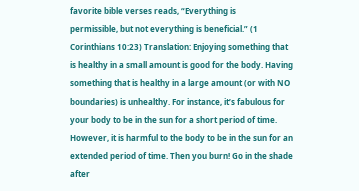favorite bible verses reads, “Everything is
permissible, but not everything is beneficial.” (1
Corinthians 10:23) Translation: Enjoying something that
is healthy in a small amount is good for the body. Having
something that is healthy in a large amount (or with NO
boundaries) is unhealthy. For instance, it’s fabulous for
your body to be in the sun for a short period of time.
However, it is harmful to the body to be in the sun for an
extended period of time. Then you burn! Go in the shade
after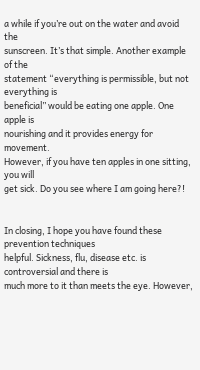a while if you’re out on the water and avoid the
sunscreen. It’s that simple. Another example of the
statement “everything is permissible, but not everything is
beneficial” would be eating one apple. One apple is
nourishing and it provides energy for movement.
However, if you have ten apples in one sitting, you will
get sick. Do you see where I am going here?!


In closing, I hope you have found these prevention techniques
helpful. Sickness, flu, disease etc. is controversial and there is
much more to it than meets the eye. However,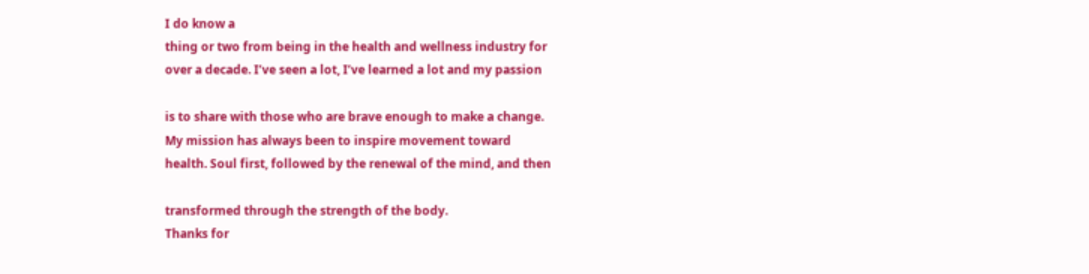I do know a
thing or two from being in the health and wellness industry for
over a decade. I’ve seen a lot, I’ve learned a lot and my passion

is to share with those who are brave enough to make a change.
My mission has always been to inspire movement toward
health. Soul first, followed by the renewal of the mind, and then

transformed through the strength of the body.
Thanks for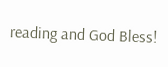reading and God Bless!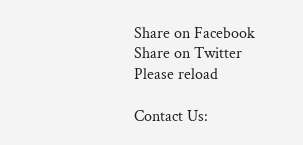Share on Facebook
Share on Twitter
Please reload

Contact Us: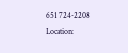651 724-2208
Location: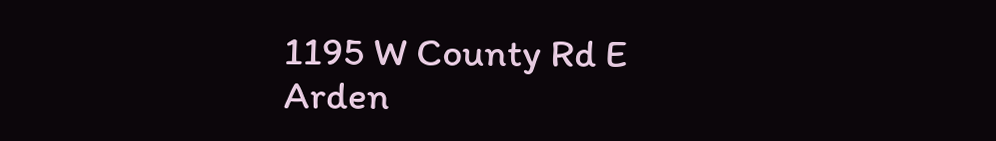1195 W County Rd E
Arden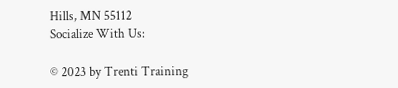Hills, MN 55112
Socialize With Us:

© 2023 by Trenti Training